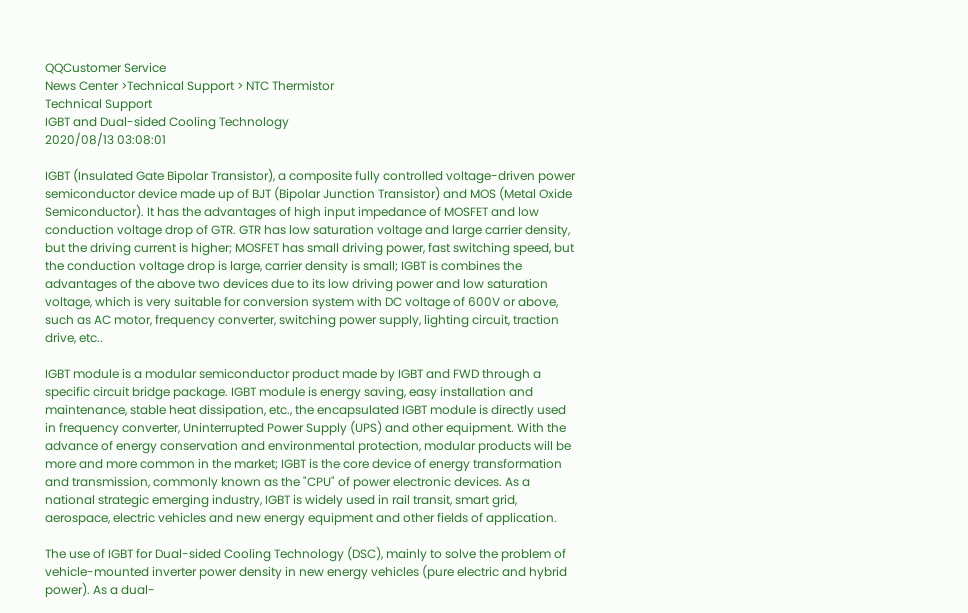QQCustomer Service
News Center >Technical Support > NTC Thermistor
Technical Support
IGBT and Dual-sided Cooling Technology
2020/08/13 03:08:01

IGBT (Insulated Gate Bipolar Transistor), a composite fully controlled voltage-driven power semiconductor device made up of BJT (Bipolar Junction Transistor) and MOS (Metal Oxide Semiconductor). It has the advantages of high input impedance of MOSFET and low conduction voltage drop of GTR. GTR has low saturation voltage and large carrier density, but the driving current is higher; MOSFET has small driving power, fast switching speed, but the conduction voltage drop is large, carrier density is small; IGBT is combines the advantages of the above two devices due to its low driving power and low saturation voltage, which is very suitable for conversion system with DC voltage of 600V or above, such as AC motor, frequency converter, switching power supply, lighting circuit, traction drive, etc..

IGBT module is a modular semiconductor product made by IGBT and FWD through a specific circuit bridge package. IGBT module is energy saving, easy installation and maintenance, stable heat dissipation, etc., the encapsulated IGBT module is directly used in frequency converter, Uninterrupted Power Supply (UPS) and other equipment. With the advance of energy conservation and environmental protection, modular products will be more and more common in the market; IGBT is the core device of energy transformation and transmission, commonly known as the "CPU" of power electronic devices. As a national strategic emerging industry, IGBT is widely used in rail transit, smart grid, aerospace, electric vehicles and new energy equipment and other fields of application.

The use of IGBT for Dual-sided Cooling Technology (DSC), mainly to solve the problem of vehicle-mounted inverter power density in new energy vehicles (pure electric and hybrid power). As a dual-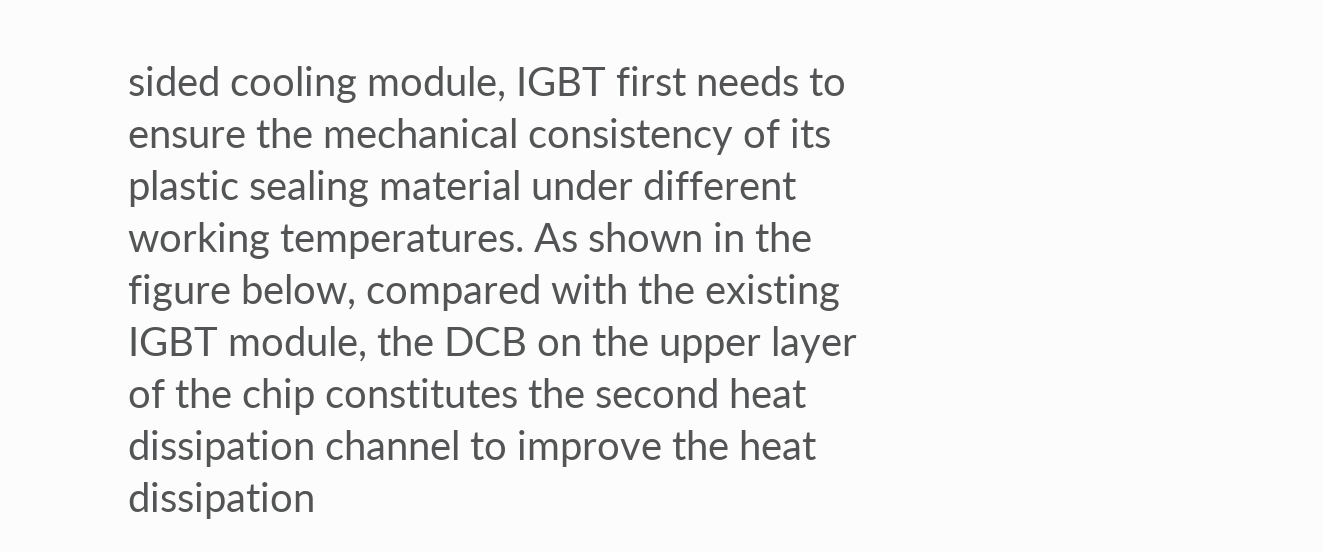sided cooling module, IGBT first needs to ensure the mechanical consistency of its plastic sealing material under different working temperatures. As shown in the figure below, compared with the existing IGBT module, the DCB on the upper layer of the chip constitutes the second heat dissipation channel to improve the heat dissipation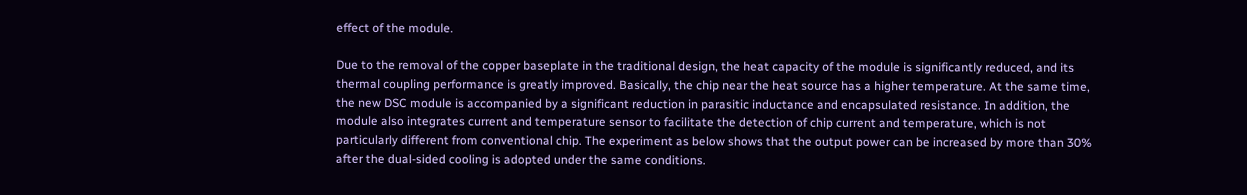effect of the module.

Due to the removal of the copper baseplate in the traditional design, the heat capacity of the module is significantly reduced, and its thermal coupling performance is greatly improved. Basically, the chip near the heat source has a higher temperature. At the same time, the new DSC module is accompanied by a significant reduction in parasitic inductance and encapsulated resistance. In addition, the module also integrates current and temperature sensor to facilitate the detection of chip current and temperature, which is not particularly different from conventional chip. The experiment as below shows that the output power can be increased by more than 30% after the dual-sided cooling is adopted under the same conditions.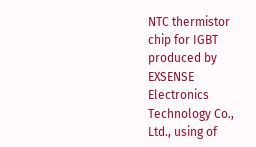NTC thermistor chip for IGBT produced by EXSENSE Electronics Technology Co., Ltd., using of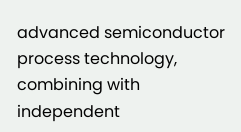advanced semiconductor process technology, combining with independent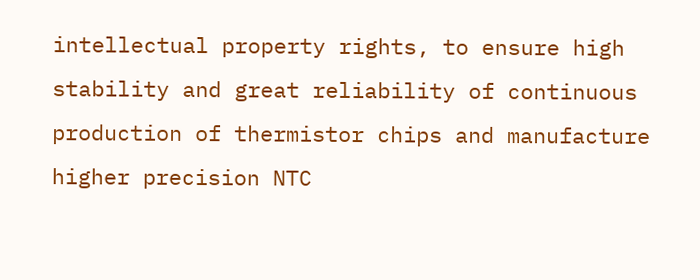intellectual property rights, to ensure high stability and great reliability of continuous production of thermistor chips and manufacture higher precision NTC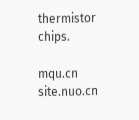thermistor chips.

mqu.cn site.nuo.cn